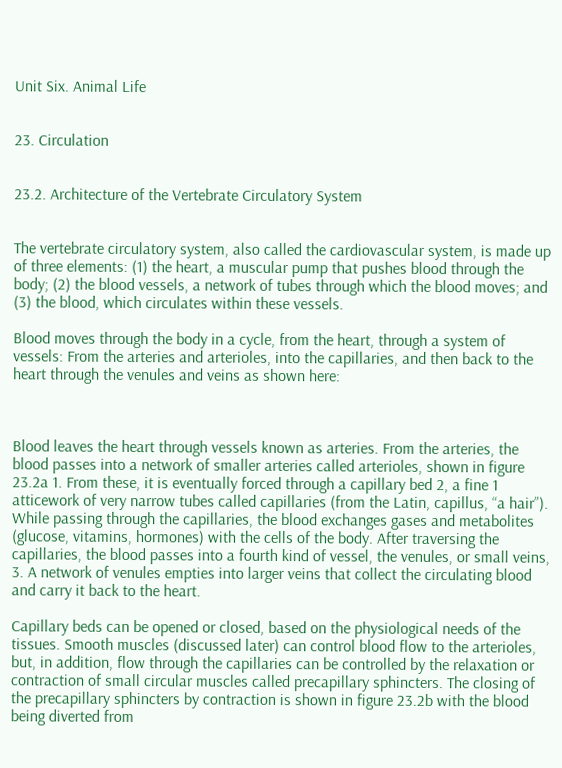Unit Six. Animal Life


23. Circulation


23.2. Architecture of the Vertebrate Circulatory System


The vertebrate circulatory system, also called the cardiovascular system, is made up of three elements: (1) the heart, a muscular pump that pushes blood through the body; (2) the blood vessels, a network of tubes through which the blood moves; and (3) the blood, which circulates within these vessels.

Blood moves through the body in a cycle, from the heart, through a system of vessels: From the arteries and arterioles, into the capillaries, and then back to the heart through the venules and veins as shown here:



Blood leaves the heart through vessels known as arteries. From the arteries, the blood passes into a network of smaller arteries called arterioles, shown in figure 23.2a 1. From these, it is eventually forced through a capillary bed 2, a fine 1 atticework of very narrow tubes called capillaries (from the Latin, capillus, “a hair”). While passing through the capillaries, the blood exchanges gases and metabolites (glucose, vitamins, hormones) with the cells of the body. After traversing the capillaries, the blood passes into a fourth kind of vessel, the venules, or small veins, 3. A network of venules empties into larger veins that collect the circulating blood and carry it back to the heart.

Capillary beds can be opened or closed, based on the physiological needs of the tissues. Smooth muscles (discussed later) can control blood flow to the arterioles, but, in addition, flow through the capillaries can be controlled by the relaxation or contraction of small circular muscles called precapillary sphincters. The closing of the precapillary sphincters by contraction is shown in figure 23.2b with the blood being diverted from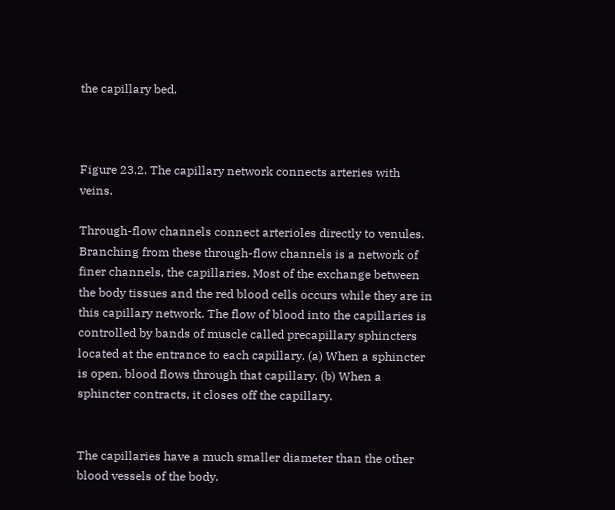the capillary bed.



Figure 23.2. The capillary network connects arteries with veins.

Through-flow channels connect arterioles directly to venules. Branching from these through-flow channels is a network of finer channels, the capillaries. Most of the exchange between the body tissues and the red blood cells occurs while they are in this capillary network. The flow of blood into the capillaries is controlled by bands of muscle called precapillary sphincters located at the entrance to each capillary. (a) When a sphincter is open, blood flows through that capillary. (b) When a sphincter contracts, it closes off the capillary.


The capillaries have a much smaller diameter than the other blood vessels of the body.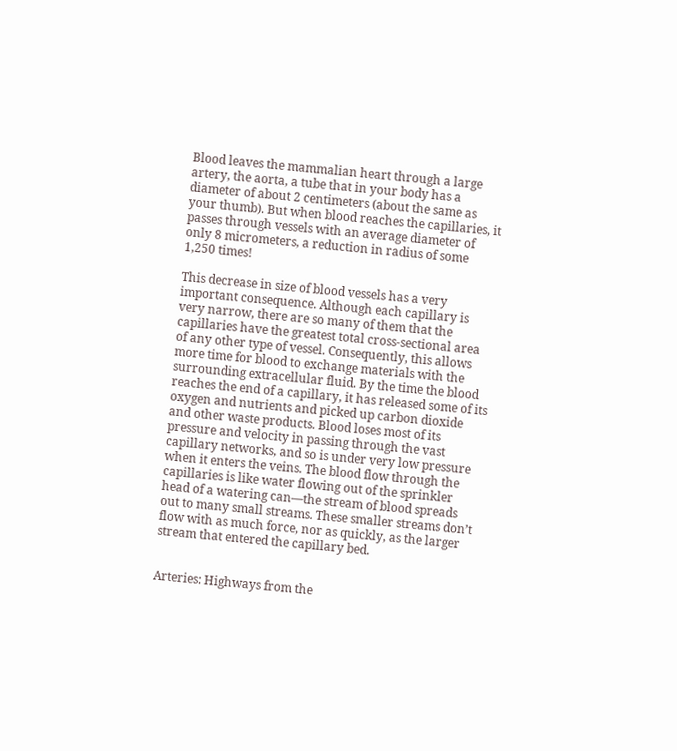Blood leaves the mammalian heart through a large artery, the aorta, a tube that in your body has a diameter of about 2 centimeters (about the same as your thumb). But when blood reaches the capillaries, it passes through vessels with an average diameter of only 8 micrometers, a reduction in radius of some 1,250 times!

This decrease in size of blood vessels has a very important consequence. Although each capillary is very narrow, there are so many of them that the capillaries have the greatest total cross-sectional area of any other type of vessel. Consequently, this allows more time for blood to exchange materials with the surrounding extracellular fluid. By the time the blood reaches the end of a capillary, it has released some of its oxygen and nutrients and picked up carbon dioxide and other waste products. Blood loses most of its pressure and velocity in passing through the vast capillary networks, and so is under very low pressure when it enters the veins. The blood flow through the capillaries is like water flowing out of the sprinkler head of a watering can—the stream of blood spreads out to many small streams. These smaller streams don’t flow with as much force, nor as quickly, as the larger stream that entered the capillary bed.


Arteries: Highways from the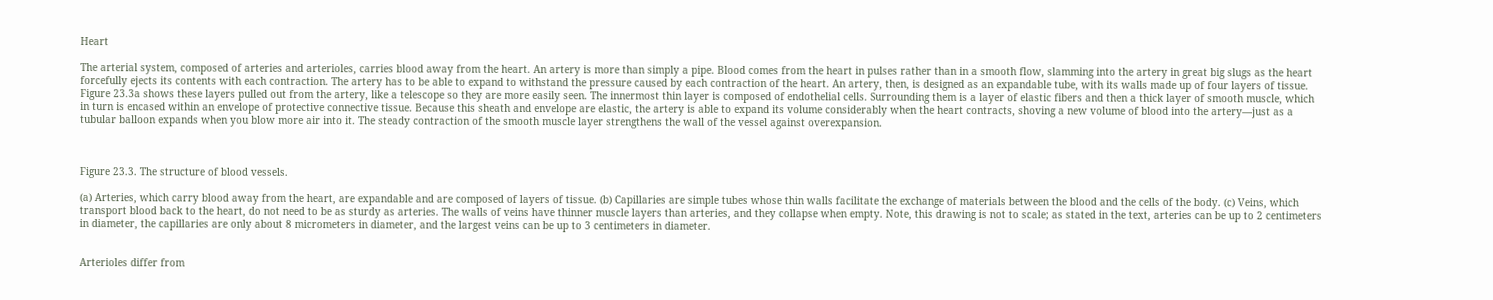Heart

The arterial system, composed of arteries and arterioles, carries blood away from the heart. An artery is more than simply a pipe. Blood comes from the heart in pulses rather than in a smooth flow, slamming into the artery in great big slugs as the heart forcefully ejects its contents with each contraction. The artery has to be able to expand to withstand the pressure caused by each contraction of the heart. An artery, then, is designed as an expandable tube, with its walls made up of four layers of tissue. Figure 23.3a shows these layers pulled out from the artery, like a telescope so they are more easily seen. The innermost thin layer is composed of endothelial cells. Surrounding them is a layer of elastic fibers and then a thick layer of smooth muscle, which in turn is encased within an envelope of protective connective tissue. Because this sheath and envelope are elastic, the artery is able to expand its volume considerably when the heart contracts, shoving a new volume of blood into the artery—just as a tubular balloon expands when you blow more air into it. The steady contraction of the smooth muscle layer strengthens the wall of the vessel against overexpansion.



Figure 23.3. The structure of blood vessels.

(a) Arteries, which carry blood away from the heart, are expandable and are composed of layers of tissue. (b) Capillaries are simple tubes whose thin walls facilitate the exchange of materials between the blood and the cells of the body. (c) Veins, which transport blood back to the heart, do not need to be as sturdy as arteries. The walls of veins have thinner muscle layers than arteries, and they collapse when empty. Note, this drawing is not to scale; as stated in the text, arteries can be up to 2 centimeters in diameter, the capillaries are only about 8 micrometers in diameter, and the largest veins can be up to 3 centimeters in diameter.


Arterioles differ from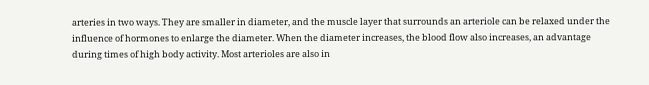arteries in two ways. They are smaller in diameter, and the muscle layer that surrounds an arteriole can be relaxed under the influence of hormones to enlarge the diameter. When the diameter increases, the blood flow also increases, an advantage during times of high body activity. Most arterioles are also in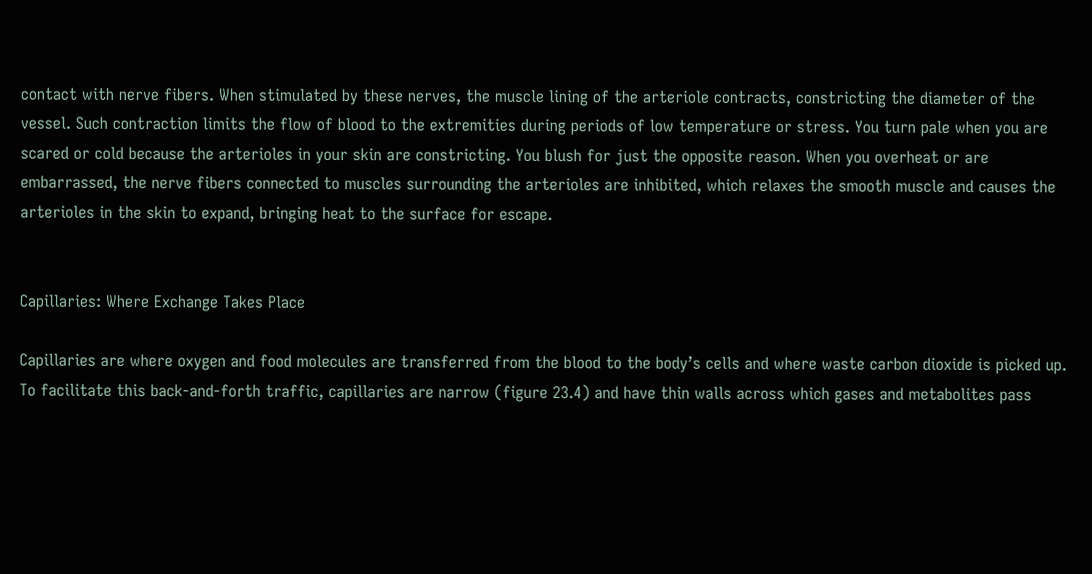contact with nerve fibers. When stimulated by these nerves, the muscle lining of the arteriole contracts, constricting the diameter of the vessel. Such contraction limits the flow of blood to the extremities during periods of low temperature or stress. You turn pale when you are scared or cold because the arterioles in your skin are constricting. You blush for just the opposite reason. When you overheat or are embarrassed, the nerve fibers connected to muscles surrounding the arterioles are inhibited, which relaxes the smooth muscle and causes the arterioles in the skin to expand, bringing heat to the surface for escape.


Capillaries: Where Exchange Takes Place

Capillaries are where oxygen and food molecules are transferred from the blood to the body’s cells and where waste carbon dioxide is picked up. To facilitate this back-and-forth traffic, capillaries are narrow (figure 23.4) and have thin walls across which gases and metabolites pass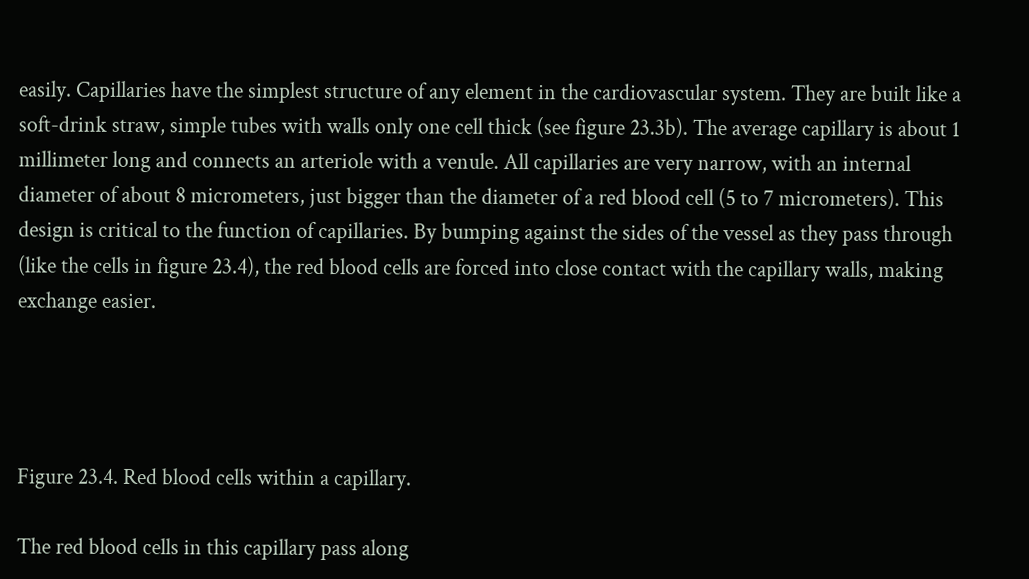easily. Capillaries have the simplest structure of any element in the cardiovascular system. They are built like a soft-drink straw, simple tubes with walls only one cell thick (see figure 23.3b). The average capillary is about 1 millimeter long and connects an arteriole with a venule. All capillaries are very narrow, with an internal diameter of about 8 micrometers, just bigger than the diameter of a red blood cell (5 to 7 micrometers). This design is critical to the function of capillaries. By bumping against the sides of the vessel as they pass through (like the cells in figure 23.4), the red blood cells are forced into close contact with the capillary walls, making exchange easier.




Figure 23.4. Red blood cells within a capillary.

The red blood cells in this capillary pass along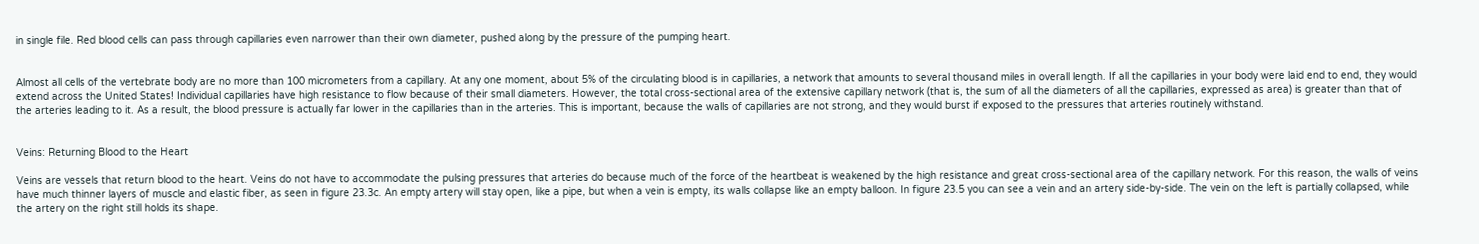in single file. Red blood cells can pass through capillaries even narrower than their own diameter, pushed along by the pressure of the pumping heart.


Almost all cells of the vertebrate body are no more than 100 micrometers from a capillary. At any one moment, about 5% of the circulating blood is in capillaries, a network that amounts to several thousand miles in overall length. If all the capillaries in your body were laid end to end, they would extend across the United States! Individual capillaries have high resistance to flow because of their small diameters. However, the total cross-sectional area of the extensive capillary network (that is, the sum of all the diameters of all the capillaries, expressed as area) is greater than that of the arteries leading to it. As a result, the blood pressure is actually far lower in the capillaries than in the arteries. This is important, because the walls of capillaries are not strong, and they would burst if exposed to the pressures that arteries routinely withstand.


Veins: Returning Blood to the Heart

Veins are vessels that return blood to the heart. Veins do not have to accommodate the pulsing pressures that arteries do because much of the force of the heartbeat is weakened by the high resistance and great cross-sectional area of the capillary network. For this reason, the walls of veins have much thinner layers of muscle and elastic fiber, as seen in figure 23.3c. An empty artery will stay open, like a pipe, but when a vein is empty, its walls collapse like an empty balloon. In figure 23.5 you can see a vein and an artery side-by-side. The vein on the left is partially collapsed, while the artery on the right still holds its shape.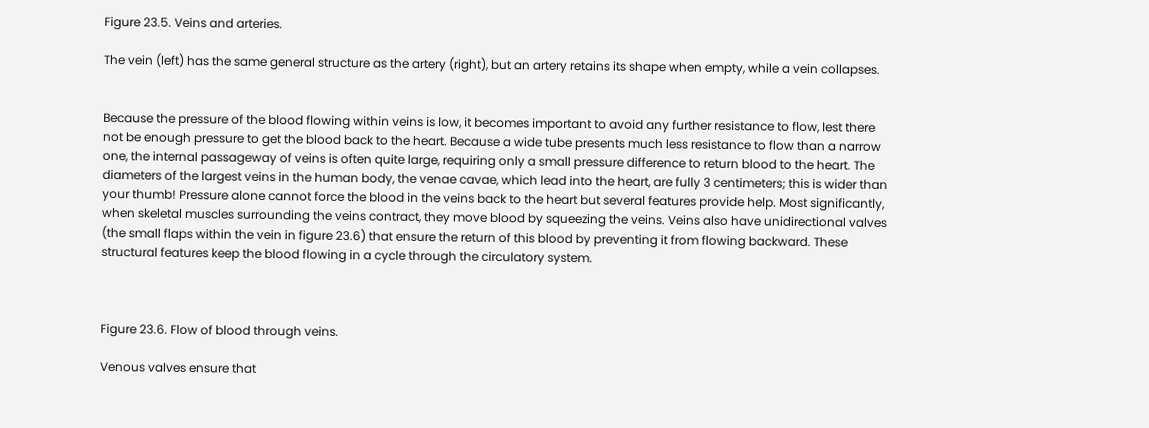Figure 23.5. Veins and arteries.

The vein (left) has the same general structure as the artery (right), but an artery retains its shape when empty, while a vein collapses.


Because the pressure of the blood flowing within veins is low, it becomes important to avoid any further resistance to flow, lest there not be enough pressure to get the blood back to the heart. Because a wide tube presents much less resistance to flow than a narrow one, the internal passageway of veins is often quite large, requiring only a small pressure difference to return blood to the heart. The diameters of the largest veins in the human body, the venae cavae, which lead into the heart, are fully 3 centimeters; this is wider than your thumb! Pressure alone cannot force the blood in the veins back to the heart but several features provide help. Most significantly, when skeletal muscles surrounding the veins contract, they move blood by squeezing the veins. Veins also have unidirectional valves (the small flaps within the vein in figure 23.6) that ensure the return of this blood by preventing it from flowing backward. These structural features keep the blood flowing in a cycle through the circulatory system.



Figure 23.6. Flow of blood through veins.

Venous valves ensure that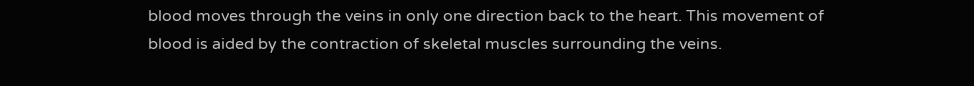blood moves through the veins in only one direction back to the heart. This movement of blood is aided by the contraction of skeletal muscles surrounding the veins.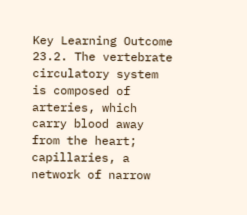Key Learning Outcome 23.2. The vertebrate circulatory system is composed of arteries, which carry blood away from the heart; capillaries, a network of narrow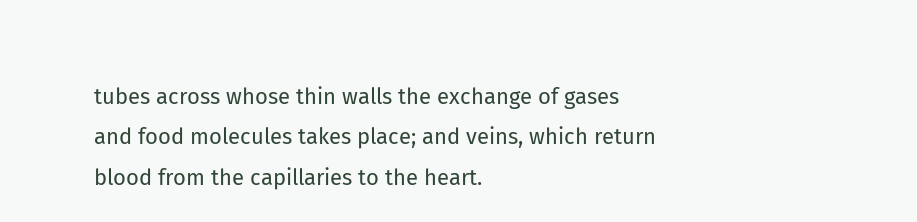tubes across whose thin walls the exchange of gases and food molecules takes place; and veins, which return blood from the capillaries to the heart.